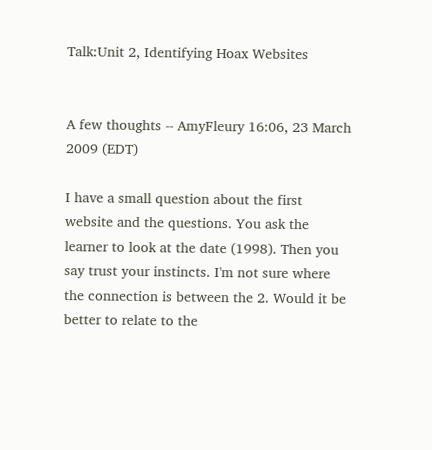Talk:Unit 2, Identifying Hoax Websites


A few thoughts -- AmyFleury 16:06, 23 March 2009 (EDT)

I have a small question about the first website and the questions. You ask the learner to look at the date (1998). Then you say trust your instincts. I'm not sure where the connection is between the 2. Would it be better to relate to the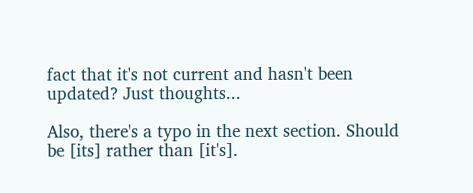fact that it's not current and hasn't been updated? Just thoughts...

Also, there's a typo in the next section. Should be [its] rather than [it's].